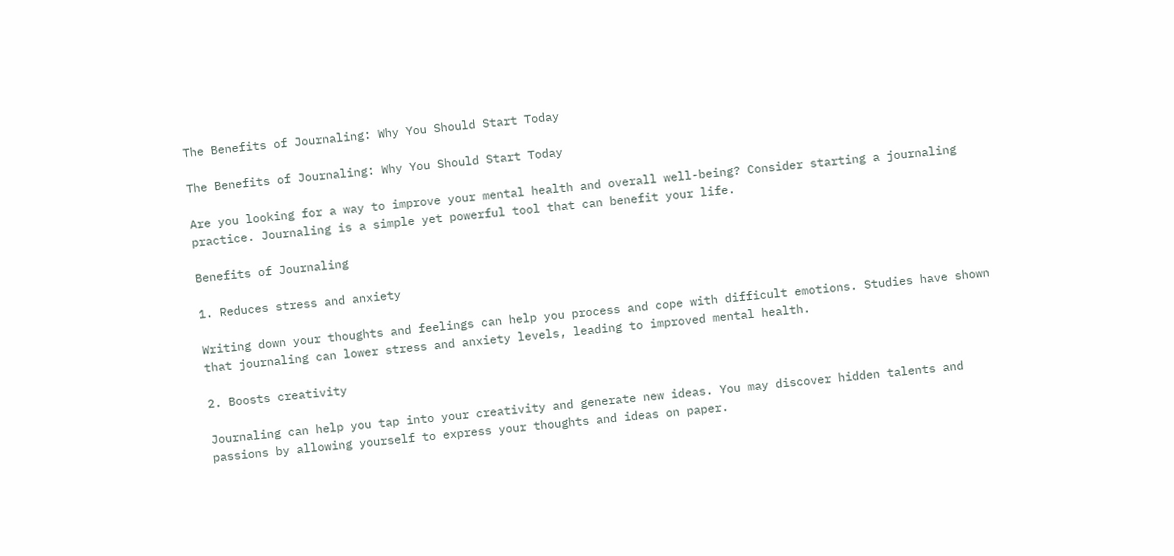The Benefits of Journaling: Why You Should Start Today

The Benefits of Journaling: Why You Should Start Today

Are you looking for a way to improve your mental health and overall well-being? Consider starting a journaling practice. Journaling is a simple yet powerful tool that can benefit your life.

Benefits of Journaling

1. Reduces stress and anxiety

Writing down your thoughts and feelings can help you process and cope with difficult emotions. Studies have shown that journaling can lower stress and anxiety levels, leading to improved mental health.

2. Boosts creativity

Journaling can help you tap into your creativity and generate new ideas. You may discover hidden talents and passions by allowing yourself to express your thoughts and ideas on paper.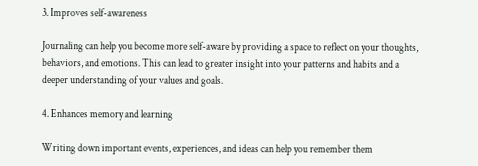3. Improves self-awareness

Journaling can help you become more self-aware by providing a space to reflect on your thoughts, behaviors, and emotions. This can lead to greater insight into your patterns and habits and a deeper understanding of your values and goals.

4. Enhances memory and learning

Writing down important events, experiences, and ideas can help you remember them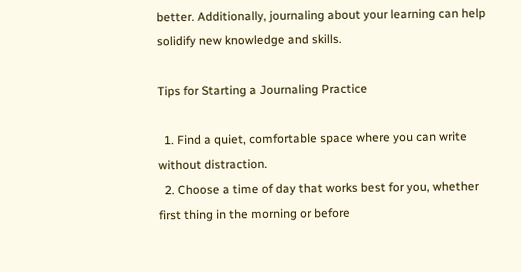better. Additionally, journaling about your learning can help solidify new knowledge and skills.

Tips for Starting a Journaling Practice

  1. Find a quiet, comfortable space where you can write without distraction.
  2. Choose a time of day that works best for you, whether first thing in the morning or before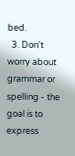bed.
  3. Don't worry about grammar or spelling - the goal is to express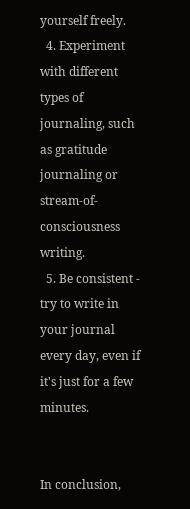yourself freely.
  4. Experiment with different types of journaling, such as gratitude journaling or stream-of-consciousness writing.
  5. Be consistent - try to write in your journal every day, even if it's just for a few minutes.


In conclusion,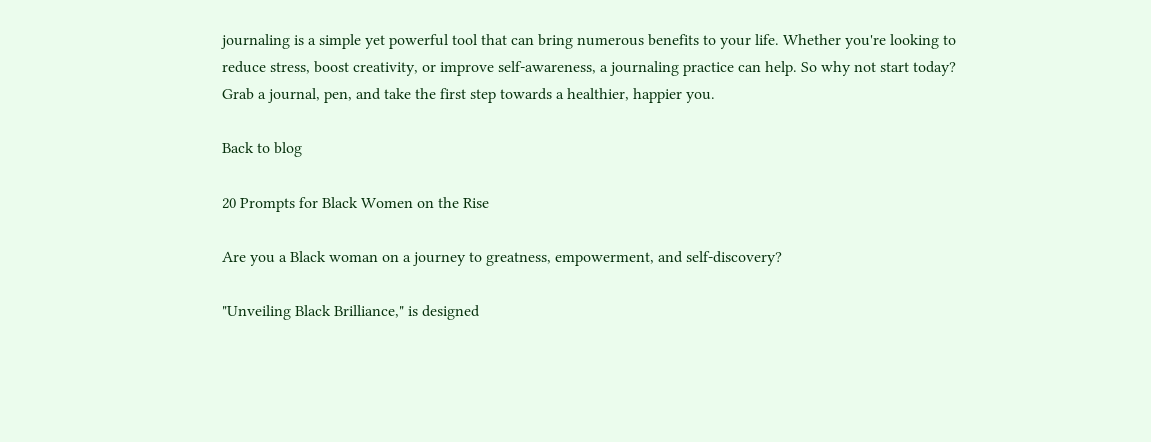journaling is a simple yet powerful tool that can bring numerous benefits to your life. Whether you're looking to reduce stress, boost creativity, or improve self-awareness, a journaling practice can help. So why not start today? Grab a journal, pen, and take the first step towards a healthier, happier you.

Back to blog

20 Prompts for Black Women on the Rise

Are you a Black woman on a journey to greatness, empowerment, and self-discovery?

"Unveiling Black Brilliance," is designed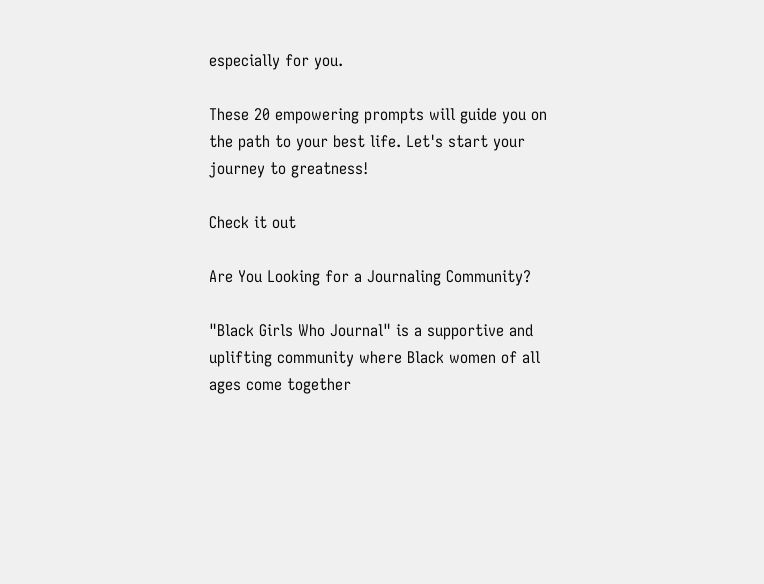especially for you.

These 20 empowering prompts will guide you on the path to your best life. Let's start your journey to greatness!

Check it out

Are You Looking for a Journaling Community?

"Black Girls Who Journal" is a supportive and uplifting community where Black women of all ages come together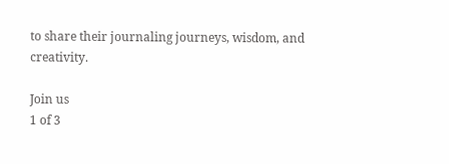to share their journaling journeys, wisdom, and creativity.

Join us
1 of 3